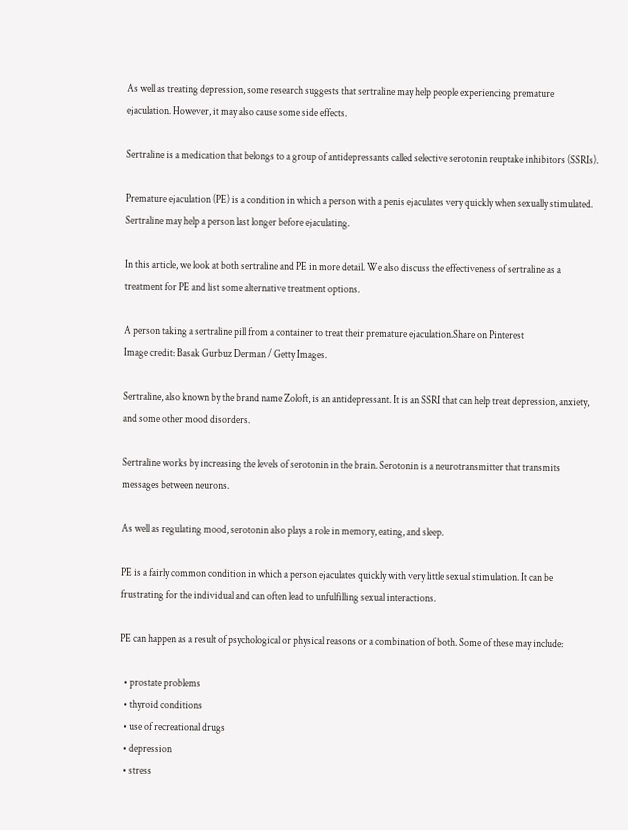As well as treating depression, some research suggests that sertraline may help people experiencing premature ejaculation. However, it may also cause some side effects.

Sertraline is a medication that belongs to a group of antidepressants called selective serotonin reuptake inhibitors (SSRIs).

Premature ejaculation (PE) is a condition in which a person with a penis ejaculates very quickly when sexually stimulated. Sertraline may help a person last longer before ejaculating.

In this article, we look at both sertraline and PE in more detail. We also discuss the effectiveness of sertraline as a treatment for PE and list some alternative treatment options.

A person taking a sertraline pill from a container to treat their premature ejaculation.Share on Pinterest
Image credit: Basak Gurbuz Derman / Getty Images.

Sertraline, also known by the brand name Zoloft, is an antidepressant. It is an SSRI that can help treat depression, anxiety, and some other mood disorders.

Sertraline works by increasing the levels of serotonin in the brain. Serotonin is a neurotransmitter that transmits messages between neurons.

As well as regulating mood, serotonin also plays a role in memory, eating, and sleep.

PE is a fairly common condition in which a person ejaculates quickly with very little sexual stimulation. It can be frustrating for the individual and can often lead to unfulfilling sexual interactions.

PE can happen as a result of psychological or physical reasons or a combination of both. Some of these may include:

  • prostate problems
  • thyroid conditions
  • use of recreational drugs
  • depression
  • stress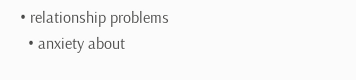• relationship problems
  • anxiety about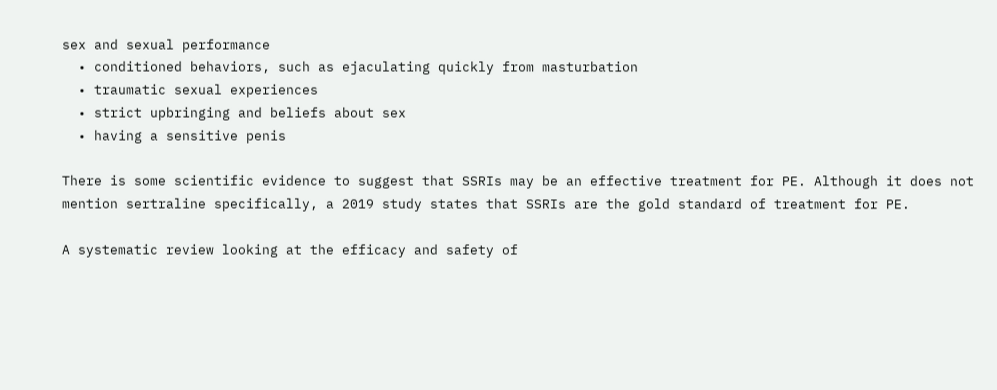sex and sexual performance
  • conditioned behaviors, such as ejaculating quickly from masturbation
  • traumatic sexual experiences
  • strict upbringing and beliefs about sex
  • having a sensitive penis

There is some scientific evidence to suggest that SSRIs may be an effective treatment for PE. Although it does not mention sertraline specifically, a 2019 study states that SSRIs are the gold standard of treatment for PE.

A systematic review looking at the efficacy and safety of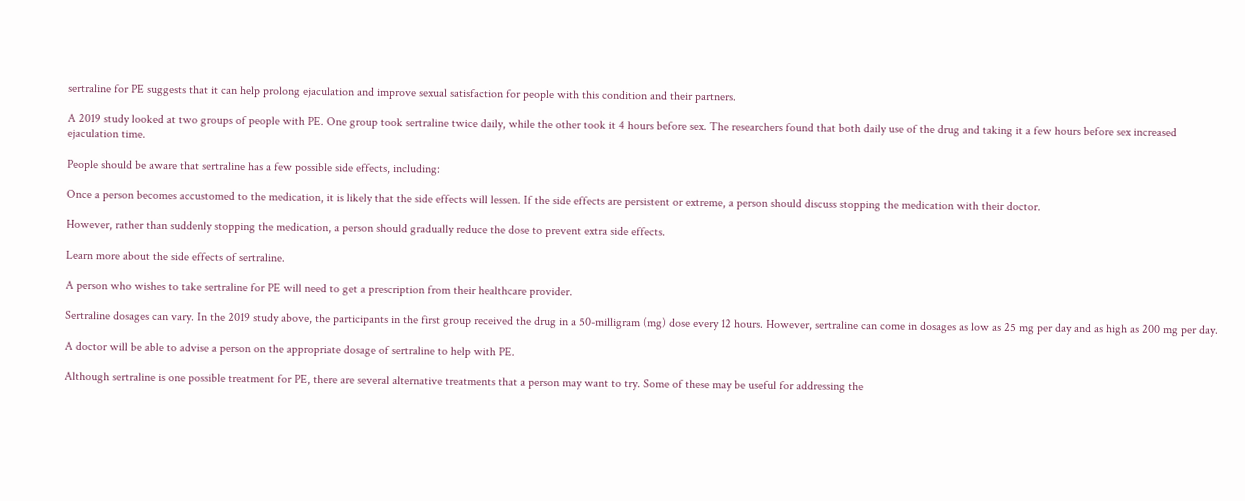sertraline for PE suggests that it can help prolong ejaculation and improve sexual satisfaction for people with this condition and their partners.

A 2019 study looked at two groups of people with PE. One group took sertraline twice daily, while the other took it 4 hours before sex. The researchers found that both daily use of the drug and taking it a few hours before sex increased ejaculation time.

People should be aware that sertraline has a few possible side effects, including:

Once a person becomes accustomed to the medication, it is likely that the side effects will lessen. If the side effects are persistent or extreme, a person should discuss stopping the medication with their doctor.

However, rather than suddenly stopping the medication, a person should gradually reduce the dose to prevent extra side effects.

Learn more about the side effects of sertraline.

A person who wishes to take sertraline for PE will need to get a prescription from their healthcare provider.

Sertraline dosages can vary. In the 2019 study above, the participants in the first group received the drug in a 50-milligram (mg) dose every 12 hours. However, sertraline can come in dosages as low as 25 mg per day and as high as 200 mg per day.

A doctor will be able to advise a person on the appropriate dosage of sertraline to help with PE.

Although sertraline is one possible treatment for PE, there are several alternative treatments that a person may want to try. Some of these may be useful for addressing the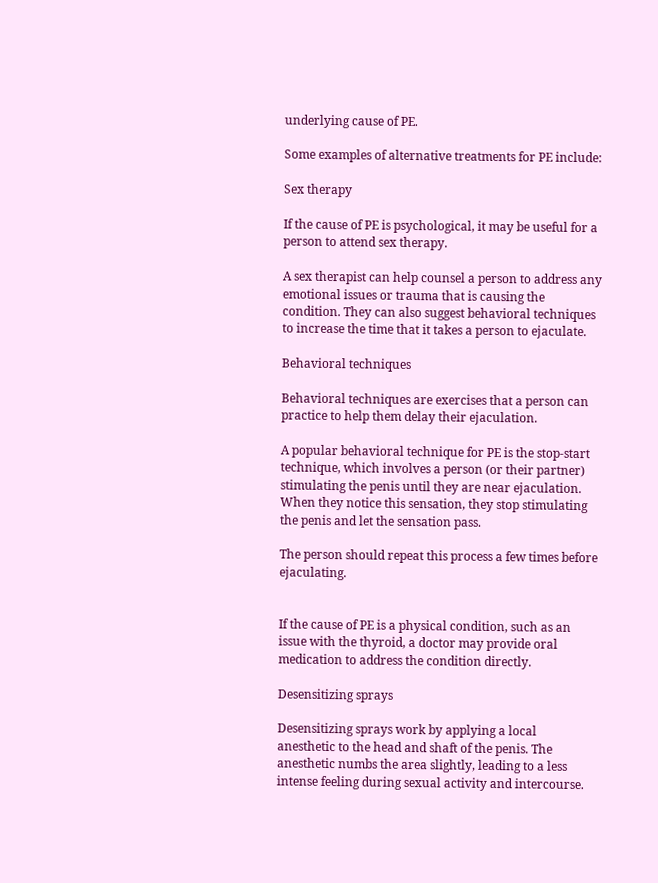underlying cause of PE.

Some examples of alternative treatments for PE include:

Sex therapy

If the cause of PE is psychological, it may be useful for a person to attend sex therapy.

A sex therapist can help counsel a person to address any emotional issues or trauma that is causing the condition. They can also suggest behavioral techniques to increase the time that it takes a person to ejaculate.

Behavioral techniques

Behavioral techniques are exercises that a person can practice to help them delay their ejaculation.

A popular behavioral technique for PE is the stop-start technique, which involves a person (or their partner) stimulating the penis until they are near ejaculation. When they notice this sensation, they stop stimulating the penis and let the sensation pass.

The person should repeat this process a few times before ejaculating.


If the cause of PE is a physical condition, such as an issue with the thyroid, a doctor may provide oral medication to address the condition directly.

Desensitizing sprays

Desensitizing sprays work by applying a local anesthetic to the head and shaft of the penis. The anesthetic numbs the area slightly, leading to a less intense feeling during sexual activity and intercourse.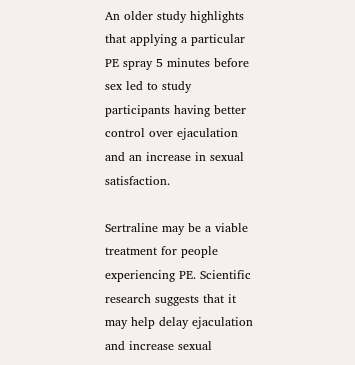An older study highlights that applying a particular PE spray 5 minutes before sex led to study participants having better control over ejaculation and an increase in sexual satisfaction.

Sertraline may be a viable treatment for people experiencing PE. Scientific research suggests that it may help delay ejaculation and increase sexual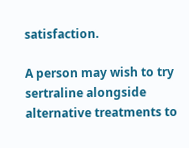satisfaction.

A person may wish to try sertraline alongside alternative treatments to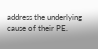address the underlying cause of their PE.